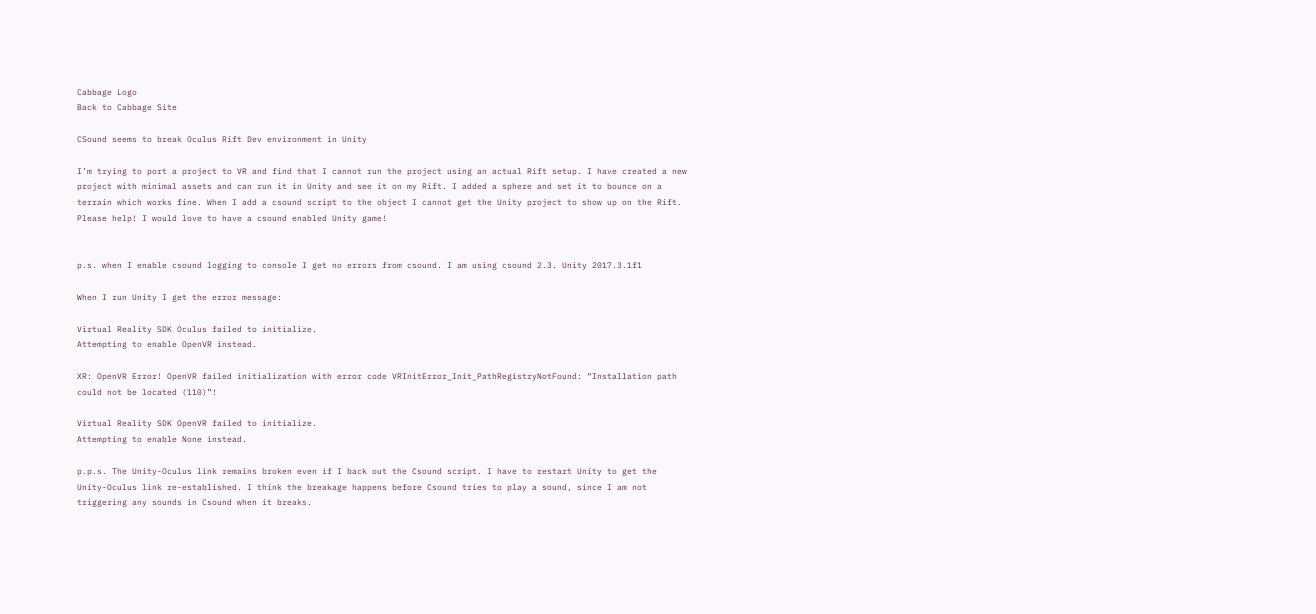Cabbage Logo
Back to Cabbage Site

CSound seems to break Oculus Rift Dev environment in Unity

I’m trying to port a project to VR and find that I cannot run the project using an actual Rift setup. I have created a new project with minimal assets and can run it in Unity and see it on my Rift. I added a sphere and set it to bounce on a terrain which works fine. When I add a csound script to the object I cannot get the Unity project to show up on the Rift. Please help! I would love to have a csound enabled Unity game!


p.s. when I enable csound logging to console I get no errors from csound. I am using csound 2.3. Unity 2017.3.1f1

When I run Unity I get the error message:

Virtual Reality SDK Oculus failed to initialize.
Attempting to enable OpenVR instead.

XR: OpenVR Error! OpenVR failed initialization with error code VRInitError_Init_PathRegistryNotFound: “Installation path could not be located (110)”!

Virtual Reality SDK OpenVR failed to initialize.
Attempting to enable None instead.

p.p.s. The Unity-Oculus link remains broken even if I back out the Csound script. I have to restart Unity to get the Unity-Oculus link re-established. I think the breakage happens before Csound tries to play a sound, since I am not triggering any sounds in Csound when it breaks.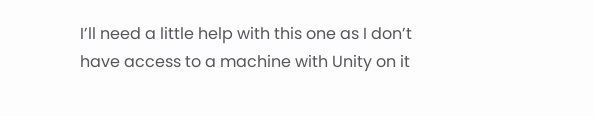I’ll need a little help with this one as I don’t have access to a machine with Unity on it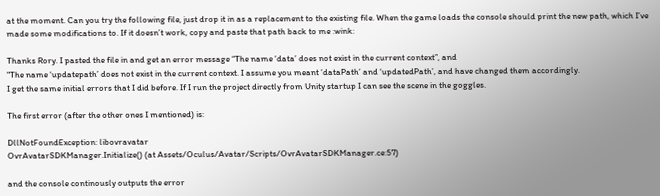at the moment. Can you try the following file, just drop it in as a replacement to the existing file. When the game loads the console should print the new path, which I’ve made some modifications to. If it doesn’t work, copy and paste that path back to me :wink:

Thanks Rory. I pasted the file in and get an error message “The name ‘data’ does not exist in the current context”, and
"The name ‘updatepath’ does not exist in the current context. I assume you meant ‘dataPath’ and ‘updatedPath’, and have changed them accordingly.
I get the same initial errors that I did before. If I run the project directly from Unity startup I can see the scene in the goggles.

The first error (after the other ones I mentioned) is:

DllNotFoundException: libovravatar
OvrAvatarSDKManager.Initialize() (at Assets/Oculus/Avatar/Scripts/OvrAvatarSDKManager.ce:57)

and the console continously outputs the error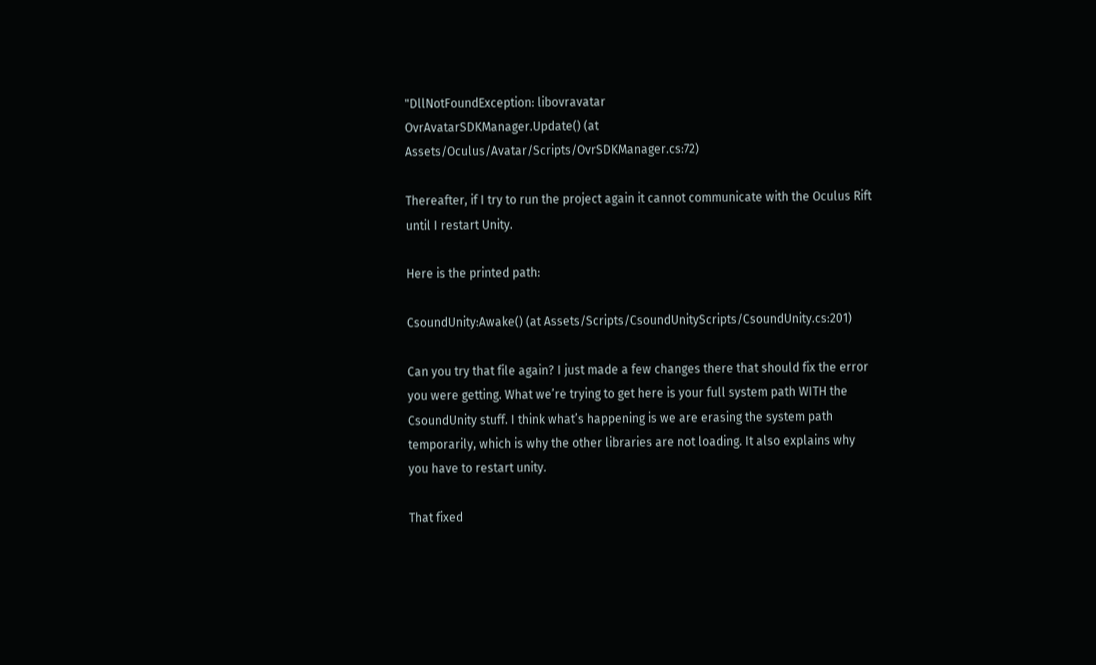"DllNotFoundException: libovravatar
OvrAvatarSDKManager.Update() (at Assets/Oculus/Avatar/Scripts/OvrSDKManager.cs:72)

Thereafter, if I try to run the project again it cannot communicate with the Oculus Rift until I restart Unity.

Here is the printed path:

CsoundUnity:Awake() (at Assets/Scripts/CsoundUnityScripts/CsoundUnity.cs:201)

Can you try that file again? I just made a few changes there that should fix the error you were getting. What we’re trying to get here is your full system path WITH the CsoundUnity stuff. I think what’s happening is we are erasing the system path temporarily, which is why the other libraries are not loading. It also explains why you have to restart unity.

That fixed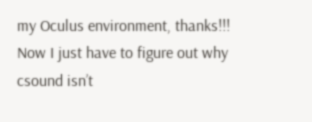my Oculus environment, thanks!!!
Now I just have to figure out why csound isn’t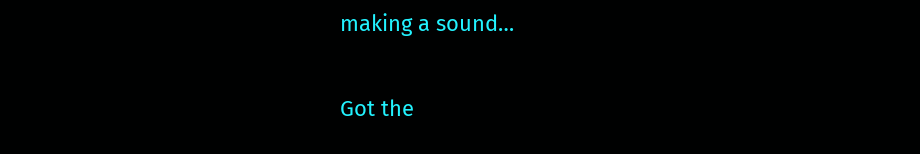making a sound…

Got the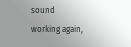sound working again,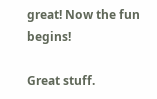great! Now the fun begins!

Great stuff.